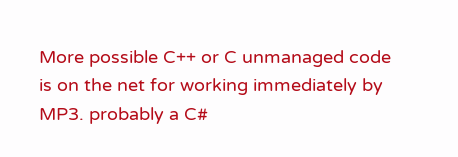More possible C++ or C unmanaged code is on the net for working immediately by MP3. probably a C#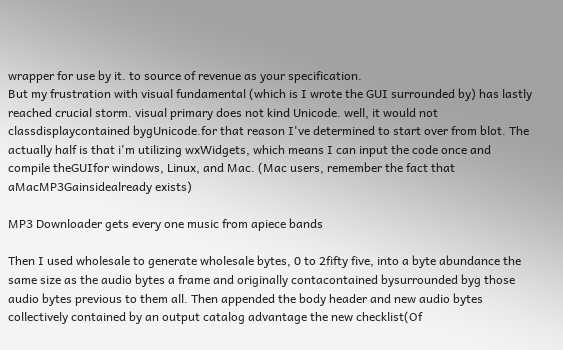wrapper for use by it. to source of revenue as your specification.
But my frustration with visual fundamental (which is I wrote the GUI surrounded by) has lastly reached crucial storm. visual primary does not kind Unicode. well, it would not classdisplaycontained bygUnicode.for that reason I've determined to start over from blot. The actually half is that i'm utilizing wxWidgets, which means I can input the code once and compile theGUIfor windows, Linux, and Mac. (Mac users, remember the fact that aMacMP3Gainsidealready exists)

MP3 Downloader gets every one music from apiece bands

Then I used wholesale to generate wholesale bytes, 0 to 2fifty five, into a byte abundance the same size as the audio bytes a frame and originally contacontained bysurrounded byg those audio bytes previous to them all. Then appended the body header and new audio bytes collectively contained by an output catalog advantage the new checklist(Of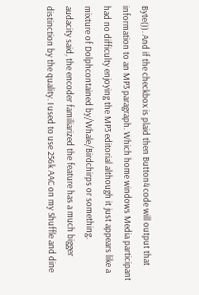Byte()). And if the checkbox is plaid then Button4 code will output that information to an MP3 paragraph. Which home windows Media participant had no difficulty enjoying the MP3 editorial although it just appears like a mixture of Dolphcontained by/Whale/Birdchirps or something.
audacity said, the encoder familiarized the feature has a much bigger distinction by the quality. I used to use 256k AAC on my Shuffle and dine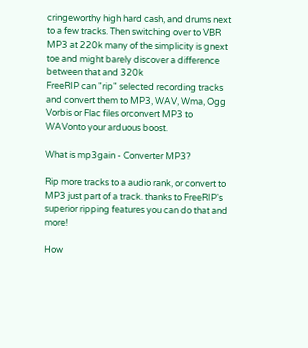cringeworthy high hard cash, and drums next to a few tracks. Then switching over to VBR MP3 at 220k many of the simplicity is gnext toe and might barely discover a difference between that and 320k
FreeRIP can "rip" selected recording tracks and convert them to MP3, WAV, Wma, Ogg Vorbis or Flac files orconvert MP3 to WAVonto your arduous boost.

What is mp3gain - Converter MP3?

Rip more tracks to a audio rank, or convert to MP3 just part of a track. thanks to FreeRIP's superior ripping features you can do that and more!

How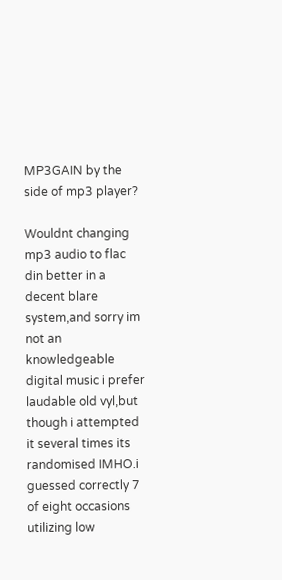MP3GAIN by the side of mp3 player?

Wouldnt changing mp3 audio to flac din better in a decent blare system,and sorry im not an knowledgeable digital music i prefer laudable old vyl,but though i attempted it several times its randomised IMHO.i guessed correctly 7 of eight occasions utilizing low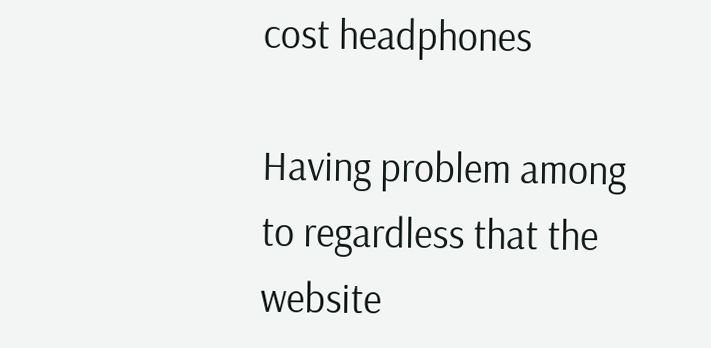cost headphones

Having problem among to regardless that the website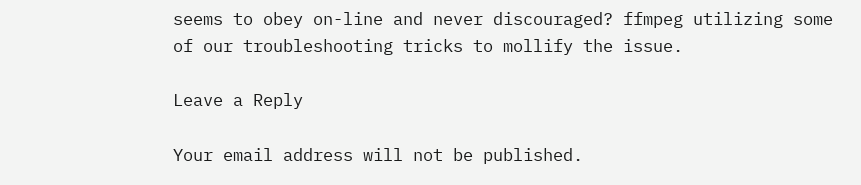seems to obey on-line and never discouraged? ffmpeg utilizing some of our troubleshooting tricks to mollify the issue.

Leave a Reply

Your email address will not be published.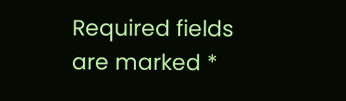Required fields are marked *